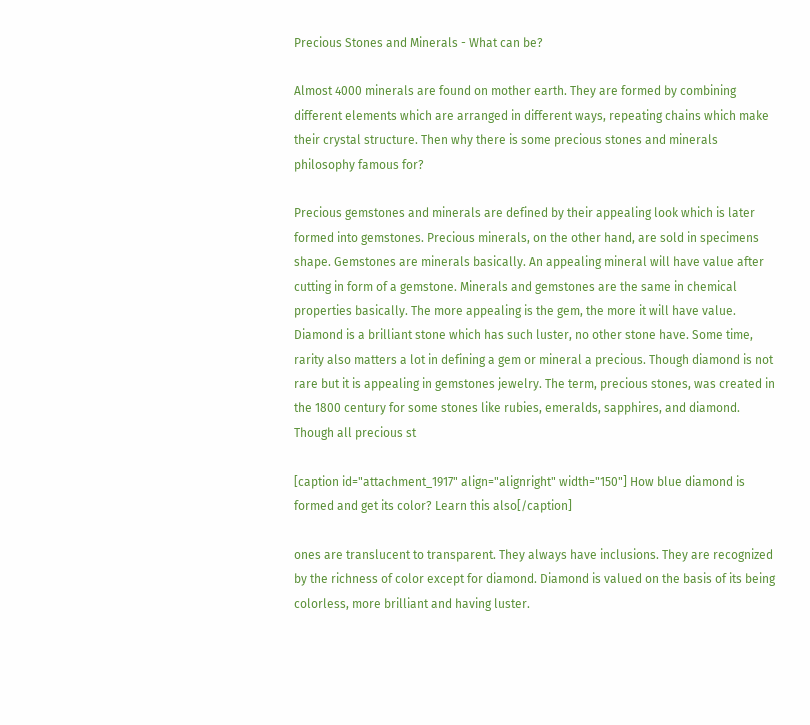Precious Stones and Minerals - What can be?

Almost 4000 minerals are found on mother earth. They are formed by combining different elements which are arranged in different ways, repeating chains which make their crystal structure. Then why there is some precious stones and minerals philosophy famous for?

Precious gemstones and minerals are defined by their appealing look which is later formed into gemstones. Precious minerals, on the other hand, are sold in specimens shape. Gemstones are minerals basically. An appealing mineral will have value after cutting in form of a gemstone. Minerals and gemstones are the same in chemical properties basically. The more appealing is the gem, the more it will have value. Diamond is a brilliant stone which has such luster, no other stone have. Some time, rarity also matters a lot in defining a gem or mineral a precious. Though diamond is not rare but it is appealing in gemstones jewelry. The term, precious stones, was created in the 1800 century for some stones like rubies, emeralds, sapphires, and diamond. Though all precious st

[caption id="attachment_1917" align="alignright" width="150"] How blue diamond is formed and get its color? Learn this also[/caption]

ones are translucent to transparent. They always have inclusions. They are recognized by the richness of color except for diamond. Diamond is valued on the basis of its being colorless, more brilliant and having luster.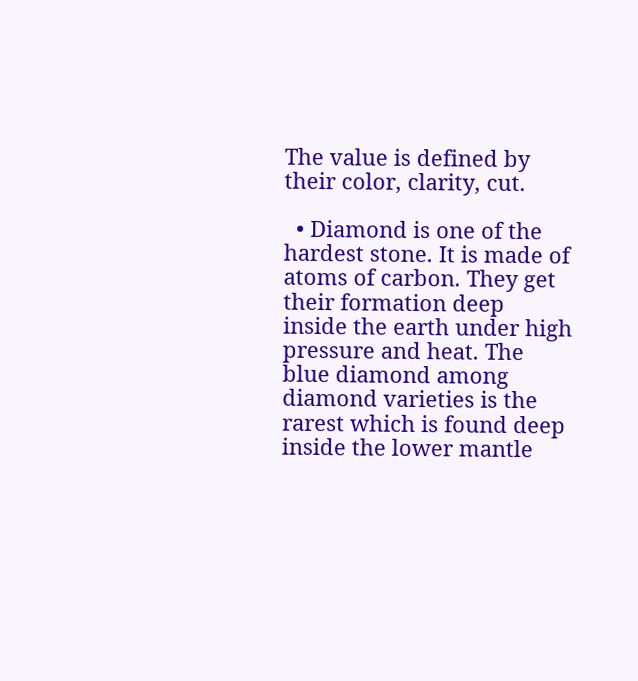The value is defined by their color, clarity, cut.

  • Diamond is one of the hardest stone. It is made of atoms of carbon. They get their formation deep inside the earth under high pressure and heat. The blue diamond among diamond varieties is the rarest which is found deep inside the lower mantle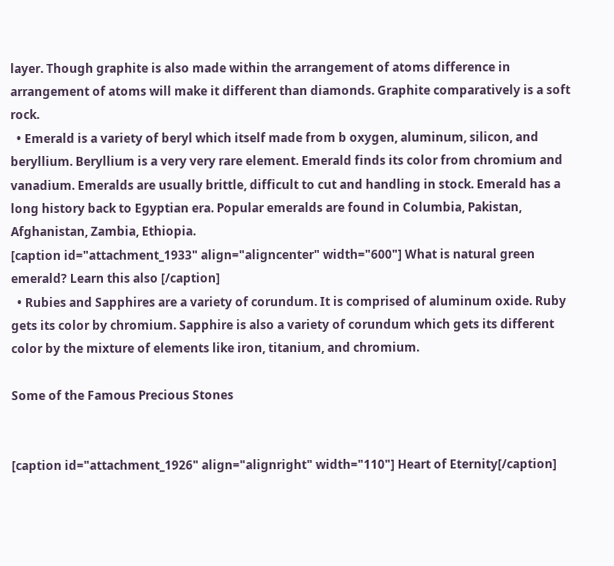layer. Though graphite is also made within the arrangement of atoms difference in arrangement of atoms will make it different than diamonds. Graphite comparatively is a soft rock.
  • Emerald is a variety of beryl which itself made from b oxygen, aluminum, silicon, and beryllium. Beryllium is a very very rare element. Emerald finds its color from chromium and vanadium. Emeralds are usually brittle, difficult to cut and handling in stock. Emerald has a long history back to Egyptian era. Popular emeralds are found in Columbia, Pakistan, Afghanistan, Zambia, Ethiopia.
[caption id="attachment_1933" align="aligncenter" width="600"] What is natural green emerald? Learn this also [/caption]
  • Rubies and Sapphires are a variety of corundum. It is comprised of aluminum oxide. Ruby gets its color by chromium. Sapphire is also a variety of corundum which gets its different color by the mixture of elements like iron, titanium, and chromium.

Some of the Famous Precious Stones


[caption id="attachment_1926" align="alignright" width="110"] Heart of Eternity[/caption]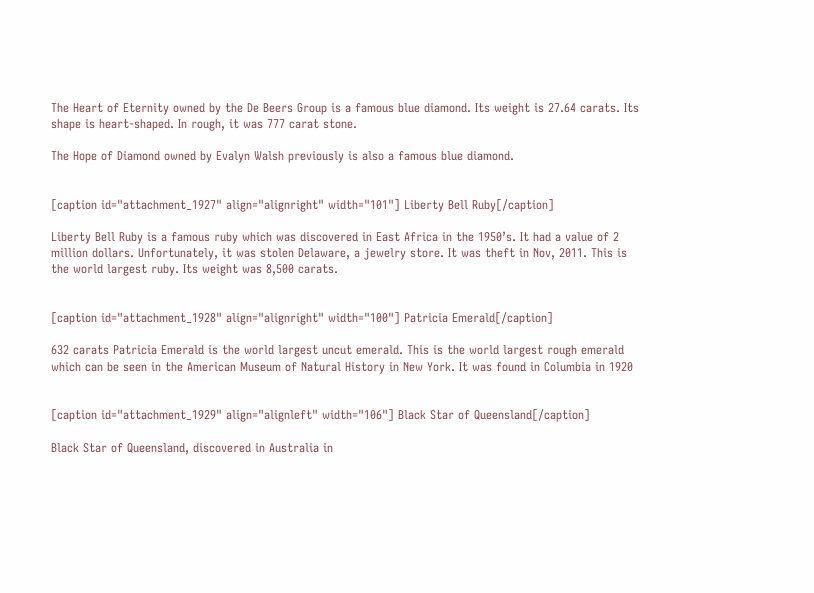The Heart of Eternity owned by the De Beers Group is a famous blue diamond. Its weight is 27.64 carats. Its shape is heart-shaped. In rough, it was 777 carat stone.

The Hope of Diamond owned by Evalyn Walsh previously is also a famous blue diamond.


[caption id="attachment_1927" align="alignright" width="101"] Liberty Bell Ruby[/caption]

Liberty Bell Ruby is a famous ruby which was discovered in East Africa in the 1950’s. It had a value of 2 million dollars. Unfortunately, it was stolen Delaware, a jewelry store. It was theft in Nov, 2011. This is the world largest ruby. Its weight was 8,500 carats.


[caption id="attachment_1928" align="alignright" width="100"] Patricia Emerald[/caption]

632 carats Patricia Emerald is the world largest uncut emerald. This is the world largest rough emerald which can be seen in the American Museum of Natural History in New York. It was found in Columbia in 1920


[caption id="attachment_1929" align="alignleft" width="106"] Black Star of Queensland[/caption]

Black Star of Queensland, discovered in Australia in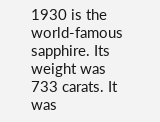1930 is the world-famous sapphire. Its weight was 733 carats. It was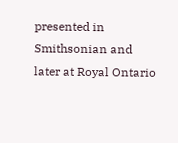presented in Smithsonian and later at Royal Ontario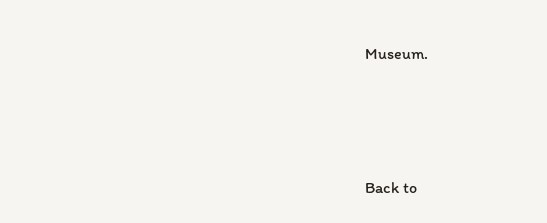Museum.






Back to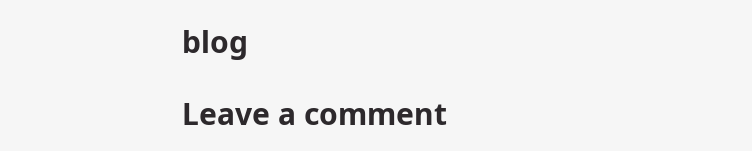blog

Leave a comment